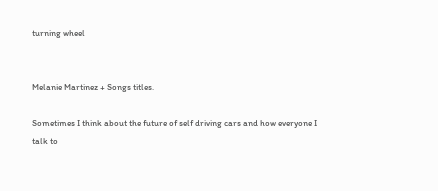turning wheel


Melanie Martinez + Songs titles.

Sometimes I think about the future of self driving cars and how everyone I talk to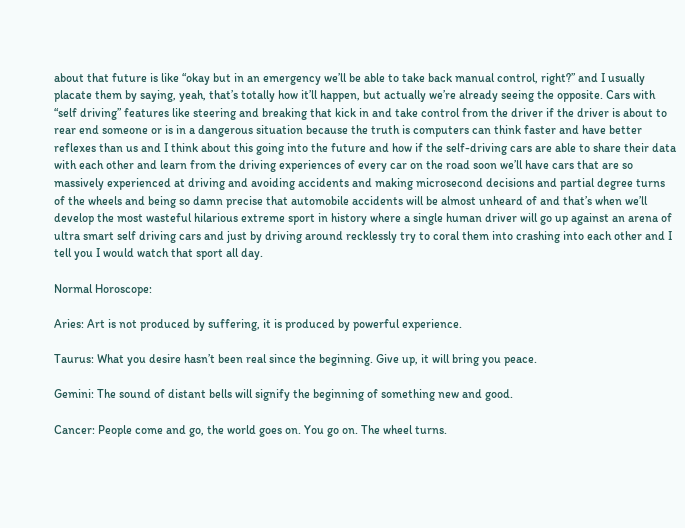about that future is like “okay but in an emergency we’ll be able to take back manual control, right?” and I usually placate them by saying, yeah, that’s totally how it’ll happen, but actually we’re already seeing the opposite. Cars with “self driving” features like steering and breaking that kick in and take control from the driver if the driver is about to rear end someone or is in a dangerous situation because the truth is computers can think faster and have better reflexes than us and I think about this going into the future and how if the self-driving cars are able to share their data with each other and learn from the driving experiences of every car on the road soon we’ll have cars that are so massively experienced at driving and avoiding accidents and making microsecond decisions and partial degree turns of the wheels and being so damn precise that automobile accidents will be almost unheard of and that’s when we’ll develop the most wasteful hilarious extreme sport in history where a single human driver will go up against an arena of ultra smart self driving cars and just by driving around recklessly try to coral them into crashing into each other and I tell you I would watch that sport all day.

Normal Horoscope:

Aries: Art is not produced by suffering, it is produced by powerful experience.

Taurus: What you desire hasn’t been real since the beginning. Give up, it will bring you peace.

Gemini: The sound of distant bells will signify the beginning of something new and good.

Cancer: People come and go, the world goes on. You go on. The wheel turns.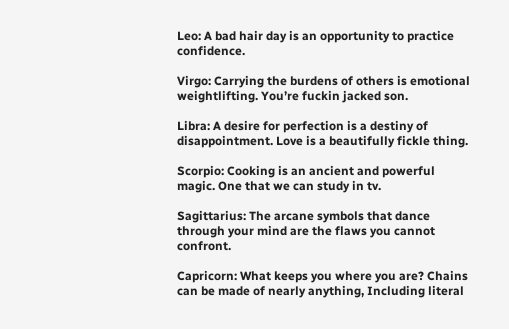Leo: A bad hair day is an opportunity to practice confidence.

Virgo: Carrying the burdens of others is emotional weightlifting. You’re fuckin jacked son.

Libra: A desire for perfection is a destiny of disappointment. Love is a beautifully fickle thing.

Scorpio: Cooking is an ancient and powerful magic. One that we can study in tv.

Sagittarius: The arcane symbols that dance through your mind are the flaws you cannot confront.

Capricorn: What keeps you where you are? Chains can be made of nearly anything, Including literal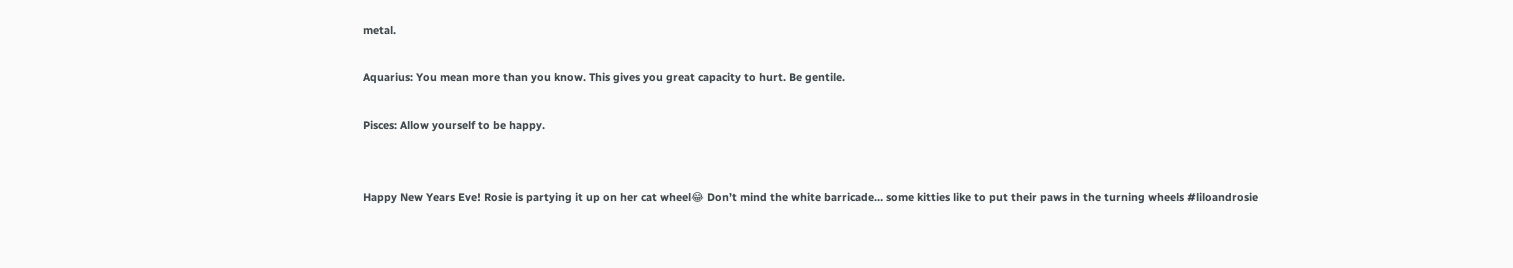metal.

Aquarius: You mean more than you know. This gives you great capacity to hurt. Be gentile.

Pisces: Allow yourself to be happy.


Happy New Years Eve! Rosie is partying it up on her cat wheel😂 Don’t mind the white barricade… some kitties like to put their paws in the turning wheels #liloandrosie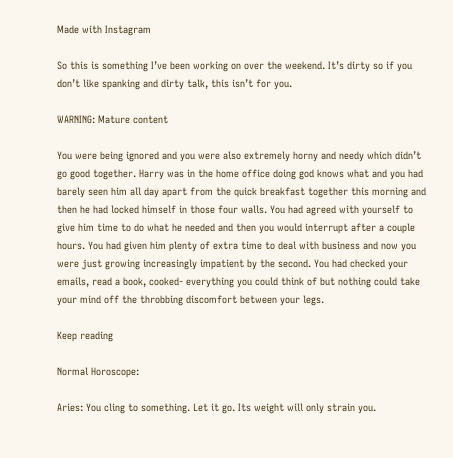Made with Instagram

So this is something I’ve been working on over the weekend. It’s dirty so if you don’t like spanking and dirty talk, this isn’t for you.

WARNING: Mature content

You were being ignored and you were also extremely horny and needy which didn’t go good together. Harry was in the home office doing god knows what and you had barely seen him all day apart from the quick breakfast together this morning and then he had locked himself in those four walls. You had agreed with yourself to give him time to do what he needed and then you would interrupt after a couple hours. You had given him plenty of extra time to deal with business and now you were just growing increasingly impatient by the second. You had checked your emails, read a book, cooked- everything you could think of but nothing could take your mind off the throbbing discomfort between your legs.

Keep reading

Normal Horoscope:

Aries: You cling to something. Let it go. Its weight will only strain you.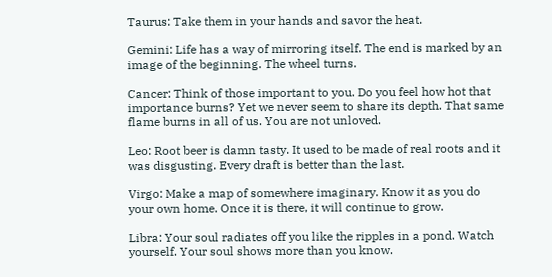Taurus: Take them in your hands and savor the heat.

Gemini: Life has a way of mirroring itself. The end is marked by an image of the beginning. The wheel turns.

Cancer: Think of those important to you. Do you feel how hot that importance burns? Yet we never seem to share its depth. That same flame burns in all of us. You are not unloved.

Leo: Root beer is damn tasty. It used to be made of real roots and it was disgusting. Every draft is better than the last.

Virgo: Make a map of somewhere imaginary. Know it as you do your own home. Once it is there, it will continue to grow.

Libra: Your soul radiates off you like the ripples in a pond. Watch yourself. Your soul shows more than you know.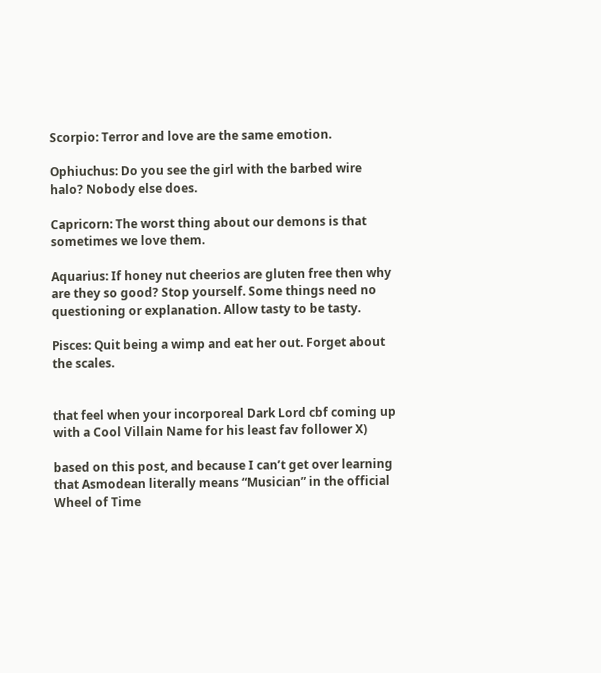Scorpio: Terror and love are the same emotion.

Ophiuchus: Do you see the girl with the barbed wire halo? Nobody else does.

Capricorn: The worst thing about our demons is that sometimes we love them.

Aquarius: If honey nut cheerios are gluten free then why are they so good? Stop yourself. Some things need no questioning or explanation. Allow tasty to be tasty.

Pisces: Quit being a wimp and eat her out. Forget about the scales.


that feel when your incorporeal Dark Lord cbf coming up with a Cool Villain Name for his least fav follower X)

based on this post, and because I can’t get over learning that Asmodean literally means “Musician” in the official Wheel of Time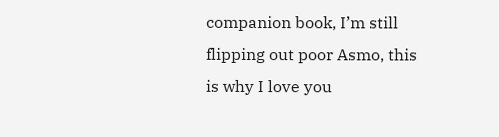companion book, I’m still flipping out poor Asmo, this is why I love you